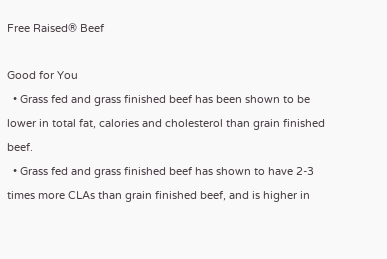Free Raised® Beef

Good for You
  • Grass fed and grass finished beef has been shown to be lower in total fat, calories and cholesterol than grain finished beef.
  • Grass fed and grass finished beef has shown to have 2-3 times more CLAs than grain finished beef, and is higher in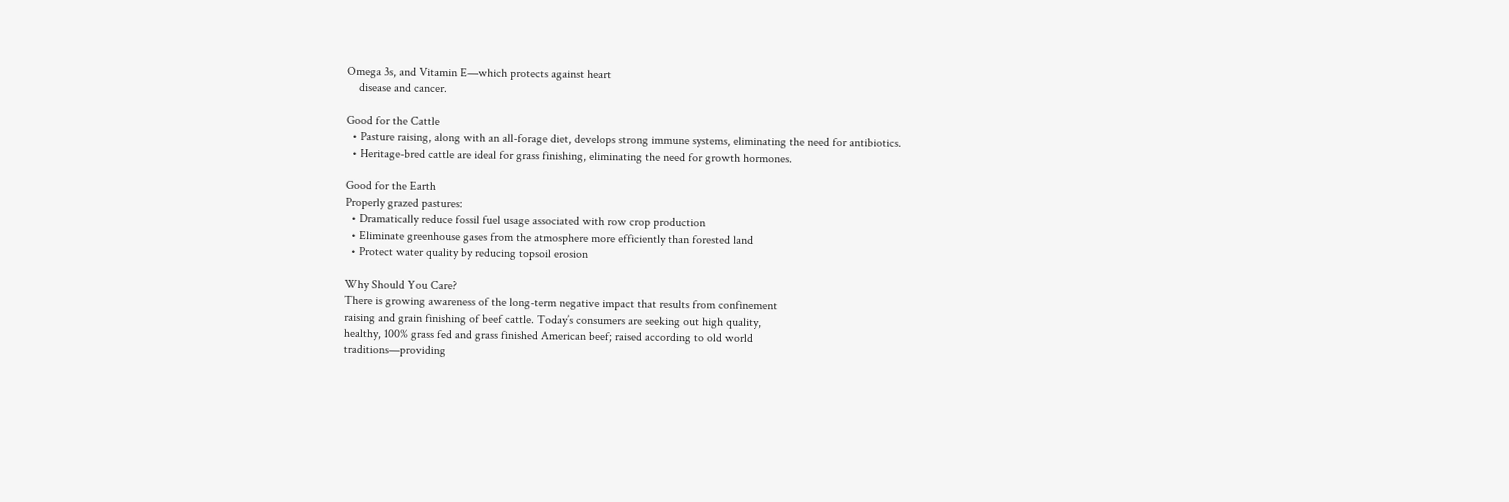Omega 3s, and Vitamin E—which protects against heart
    disease and cancer.

Good for the Cattle
  • Pasture raising, along with an all-forage diet, develops strong immune systems, eliminating the need for antibiotics.
  • Heritage-bred cattle are ideal for grass finishing, eliminating the need for growth hormones.

Good for the Earth
Properly grazed pastures:
  • Dramatically reduce fossil fuel usage associated with row crop production
  • Eliminate greenhouse gases from the atmosphere more efficiently than forested land
  • Protect water quality by reducing topsoil erosion

Why Should You Care?
There is growing awareness of the long-term negative impact that results from confinement
raising and grain finishing of beef cattle. Today’s consumers are seeking out high quality,
healthy, 100% grass fed and grass finished American beef; raised according to old world
traditions—providing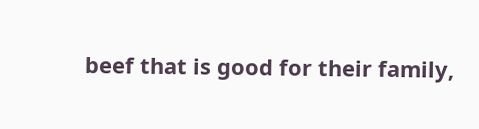beef that is good for their family,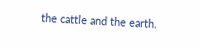the cattle and the earth.